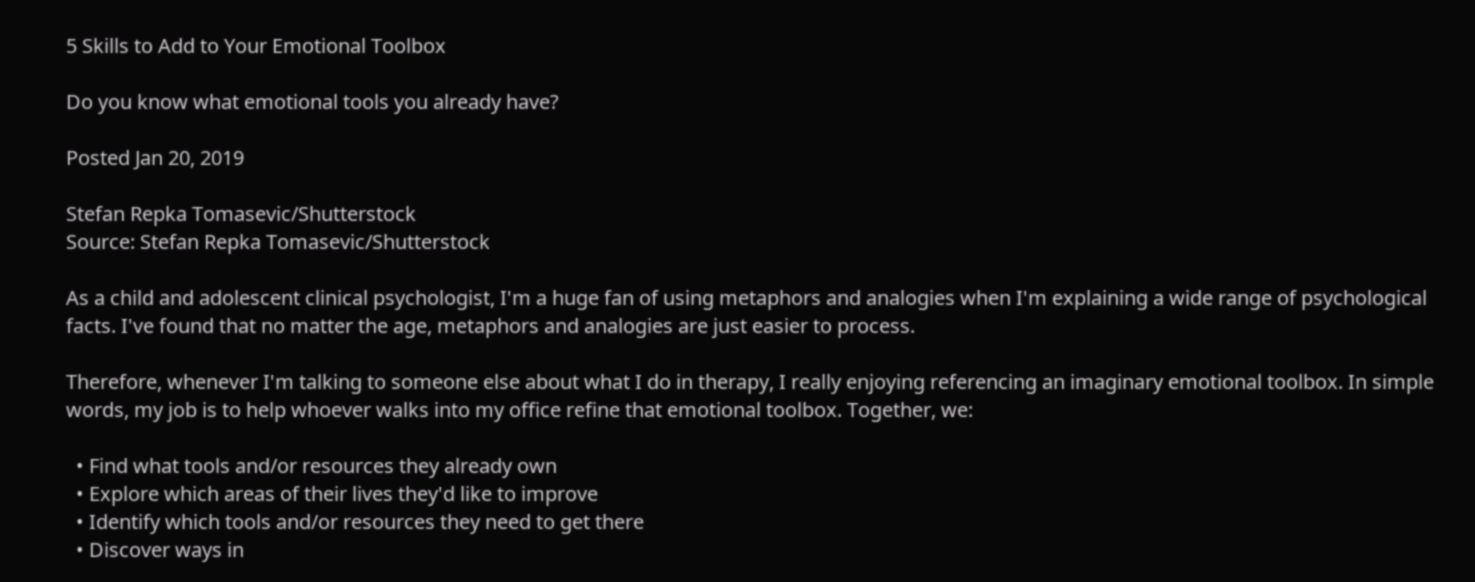5 Skills to Add to Your Emotional Toolbox

Do you know what emotional tools you already have?

Posted Jan 20, 2019

Stefan Repka Tomasevic/Shutterstock
Source: Stefan Repka Tomasevic/Shutterstock

As a child and adolescent clinical psychologist, I'm a huge fan of using metaphors and analogies when I'm explaining a wide range of psychological facts. I've found that no matter the age, metaphors and analogies are just easier to process.

Therefore, whenever I'm talking to someone else about what I do in therapy, I really enjoying referencing an imaginary emotional toolbox. In simple words, my job is to help whoever walks into my office refine that emotional toolbox. Together, we:

  • Find what tools and/or resources they already own
  • Explore which areas of their lives they'd like to improve
  • Identify which tools and/or resources they need to get there
  • Discover ways in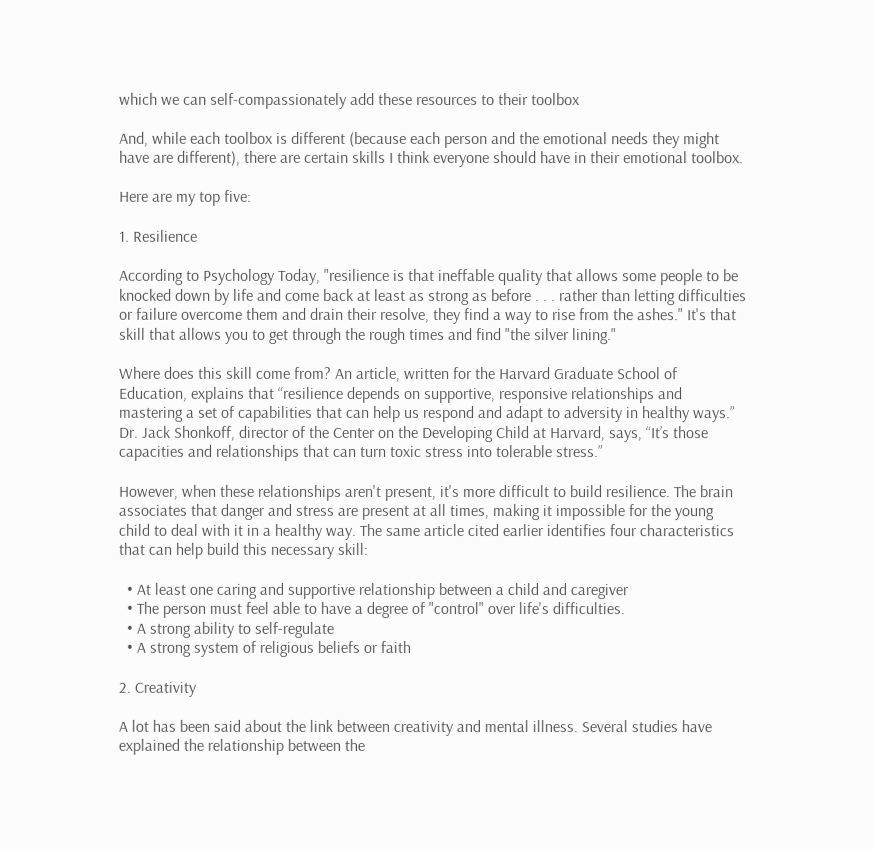which we can self-compassionately add these resources to their toolbox

And, while each toolbox is different (because each person and the emotional needs they might have are different), there are certain skills I think everyone should have in their emotional toolbox.

Here are my top five:

1. Resilience

According to Psychology Today, "resilience is that ineffable quality that allows some people to be knocked down by life and come back at least as strong as before . . . rather than letting difficulties or failure overcome them and drain their resolve, they find a way to rise from the ashes." It's that skill that allows you to get through the rough times and find "the silver lining."

Where does this skill come from? An article, written for the Harvard Graduate School of Education, explains that “resilience depends on supportive, responsive relationships and mastering a set of capabilities that can help us respond and adapt to adversity in healthy ways.” Dr. Jack Shonkoff, director of the Center on the Developing Child at Harvard, says, “It’s those capacities and relationships that can turn toxic stress into tolerable stress.”

However, when these relationships aren't present, it's more difficult to build resilience. The brain associates that danger and stress are present at all times, making it impossible for the young child to deal with it in a healthy way. The same article cited earlier identifies four characteristics that can help build this necessary skill:

  • At least one caring and supportive relationship between a child and caregiver
  • The person must feel able to have a degree of "control" over life's difficulties.
  • A strong ability to self-regulate
  • A strong system of religious beliefs or faith

2. Creativity

A lot has been said about the link between creativity and mental illness. Several studies have explained the relationship between the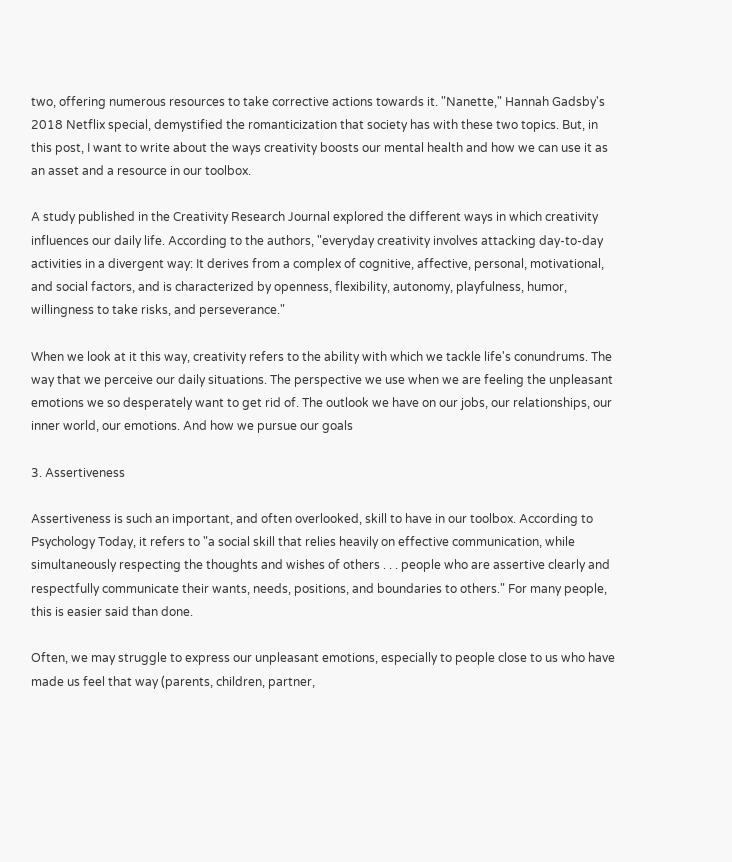two, offering numerous resources to take corrective actions towards it. "Nanette," Hannah Gadsby's 2018 Netflix special, demystified the romanticization that society has with these two topics. But, in this post, I want to write about the ways creativity boosts our mental health and how we can use it as an asset and a resource in our toolbox.

A study published in the Creativity Research Journal explored the different ways in which creativity influences our daily life. According to the authors, "everyday creativity involves attacking day-to-day activities in a divergent way: It derives from a complex of cognitive, affective, personal, motivational, and social factors, and is characterized by openness, flexibility, autonomy, playfulness, humor, willingness to take risks, and perseverance."

When we look at it this way, creativity refers to the ability with which we tackle life's conundrums. The way that we perceive our daily situations. The perspective we use when we are feeling the unpleasant emotions we so desperately want to get rid of. The outlook we have on our jobs, our relationships, our inner world, our emotions. And how we pursue our goals

3. Assertiveness

Assertiveness is such an important, and often overlooked, skill to have in our toolbox. According to Psychology Today, it refers to "a social skill that relies heavily on effective communication, while simultaneously respecting the thoughts and wishes of others . . . people who are assertive clearly and respectfully communicate their wants, needs, positions, and boundaries to others." For many people, this is easier said than done.

Often, we may struggle to express our unpleasant emotions, especially to people close to us who have made us feel that way (parents, children, partner,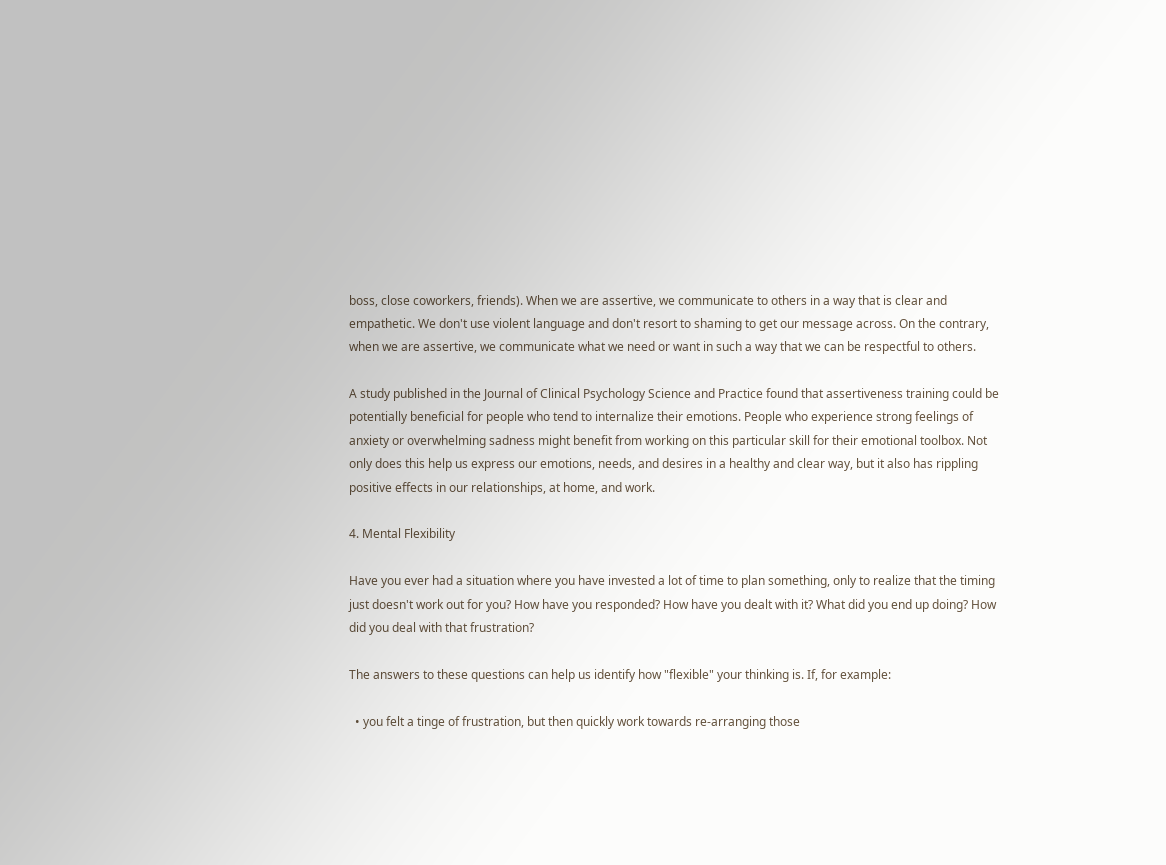boss, close coworkers, friends). When we are assertive, we communicate to others in a way that is clear and empathetic. We don't use violent language and don't resort to shaming to get our message across. On the contrary, when we are assertive, we communicate what we need or want in such a way that we can be respectful to others.

A study published in the Journal of Clinical Psychology Science and Practice found that assertiveness training could be potentially beneficial for people who tend to internalize their emotions. People who experience strong feelings of anxiety or overwhelming sadness might benefit from working on this particular skill for their emotional toolbox. Not only does this help us express our emotions, needs, and desires in a healthy and clear way, but it also has rippling positive effects in our relationships, at home, and work.

4. Mental Flexibility

Have you ever had a situation where you have invested a lot of time to plan something, only to realize that the timing just doesn't work out for you? How have you responded? How have you dealt with it? What did you end up doing? How did you deal with that frustration?

The answers to these questions can help us identify how "flexible" your thinking is. If, for example:

  • you felt a tinge of frustration, but then quickly work towards re-arranging those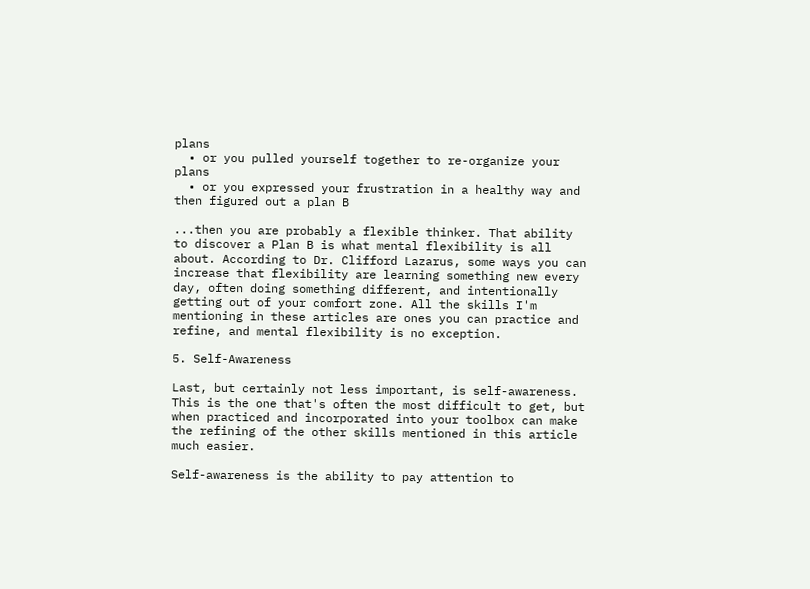plans
  • or you pulled yourself together to re-organize your plans
  • or you expressed your frustration in a healthy way and then figured out a plan B

...then you are probably a flexible thinker. That ability to discover a Plan B is what mental flexibility is all about. According to Dr. Clifford Lazarus, some ways you can increase that flexibility are learning something new every day, often doing something different, and intentionally getting out of your comfort zone. All the skills I'm mentioning in these articles are ones you can practice and refine, and mental flexibility is no exception.

5. Self-Awareness

Last, but certainly not less important, is self-awareness. This is the one that's often the most difficult to get, but when practiced and incorporated into your toolbox can make the refining of the other skills mentioned in this article much easier.

Self-awareness is the ability to pay attention to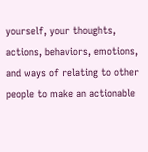yourself, your thoughts, actions, behaviors, emotions, and ways of relating to other people to make an actionable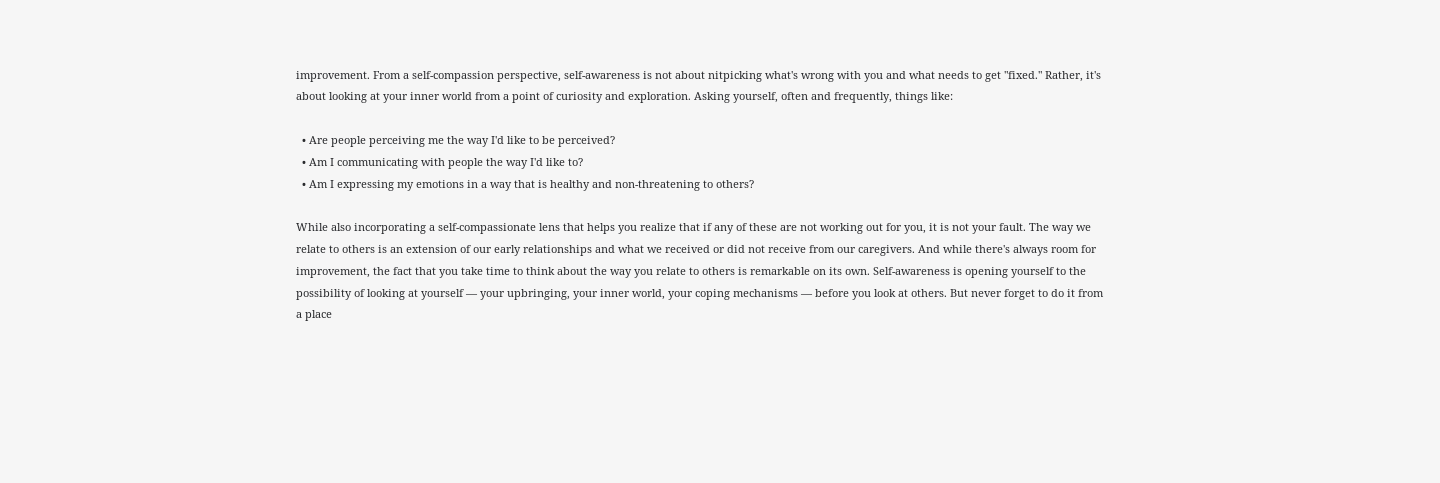improvement. From a self-compassion perspective, self-awareness is not about nitpicking what's wrong with you and what needs to get "fixed." Rather, it's about looking at your inner world from a point of curiosity and exploration. Asking yourself, often and frequently, things like:

  • Are people perceiving me the way I'd like to be perceived?
  • Am I communicating with people the way I'd like to?
  • Am I expressing my emotions in a way that is healthy and non-threatening to others?

While also incorporating a self-compassionate lens that helps you realize that if any of these are not working out for you, it is not your fault. The way we relate to others is an extension of our early relationships and what we received or did not receive from our caregivers. And while there's always room for improvement, the fact that you take time to think about the way you relate to others is remarkable on its own. Self-awareness is opening yourself to the possibility of looking at yourself — your upbringing, your inner world, your coping mechanisms — before you look at others. But never forget to do it from a place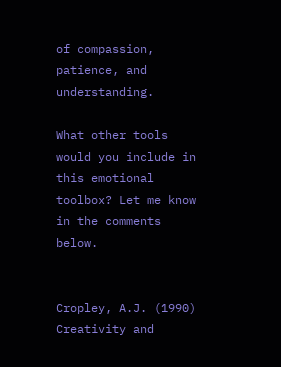of compassion, patience, and understanding.

What other tools would you include in this emotional toolbox? Let me know in the comments below.


Cropley, A.J. (1990) Creativity and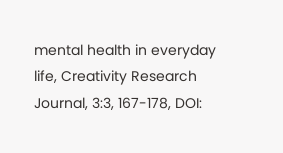mental health in everyday life, Creativity Research Journal, 3:3, 167-178, DOI: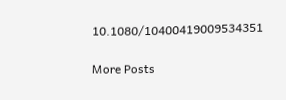10.1080/10400419009534351

More Posts